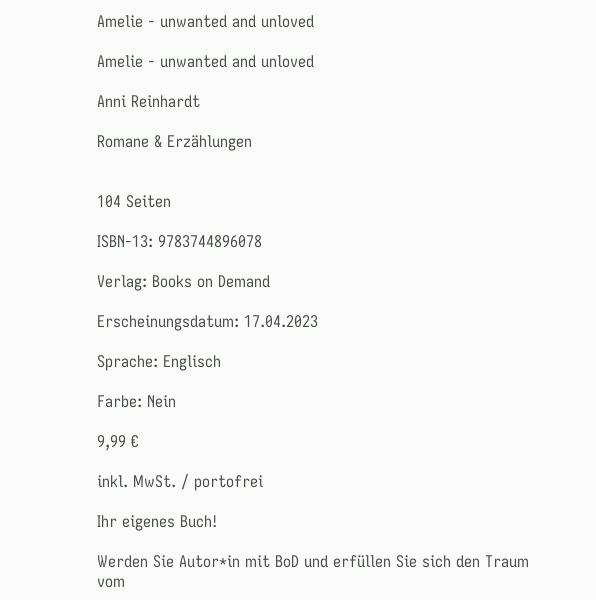Amelie - unwanted and unloved

Amelie - unwanted and unloved

Anni Reinhardt

Romane & Erzählungen


104 Seiten

ISBN-13: 9783744896078

Verlag: Books on Demand

Erscheinungsdatum: 17.04.2023

Sprache: Englisch

Farbe: Nein

9,99 €

inkl. MwSt. / portofrei

Ihr eigenes Buch!

Werden Sie Autor*in mit BoD und erfüllen Sie sich den Traum vom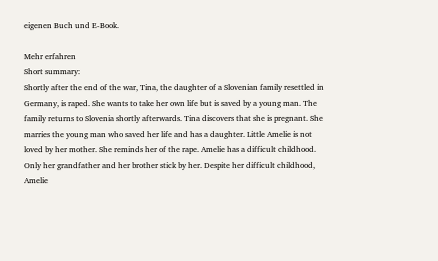eigenen Buch und E-Book.

Mehr erfahren
Short summary:
Shortly after the end of the war, Tina, the daughter of a Slovenian family resettled in Germany, is raped. She wants to take her own life but is saved by a young man. The family returns to Slovenia shortly afterwards. Tina discovers that she is pregnant. She marries the young man who saved her life and has a daughter. Little Amelie is not loved by her mother. She reminds her of the rape. Amelie has a difficult childhood. Only her grandfather and her brother stick by her. Despite her difficult childhood, Amelie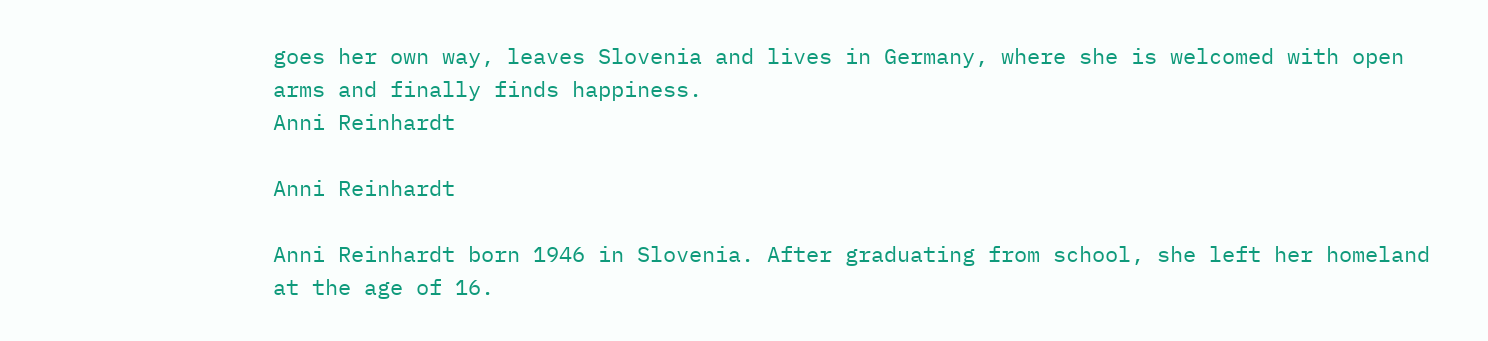goes her own way, leaves Slovenia and lives in Germany, where she is welcomed with open arms and finally finds happiness.
Anni Reinhardt

Anni Reinhardt

Anni Reinhardt born 1946 in Slovenia. After graduating from school, she left her homeland at the age of 16.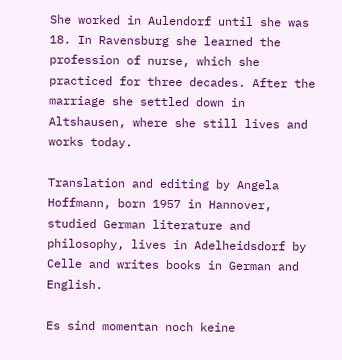She worked in Aulendorf until she was 18. In Ravensburg she learned the profession of nurse, which she practiced for three decades. After the marriage she settled down in Altshausen, where she still lives and works today.

Translation and editing by Angela Hoffmann, born 1957 in Hannover, studied German literature and philosophy, lives in Adelheidsdorf by Celle and writes books in German and English.

Es sind momentan noch keine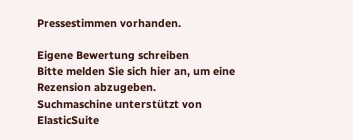Pressestimmen vorhanden.

Eigene Bewertung schreiben
Bitte melden Sie sich hier an, um eine Rezension abzugeben.
Suchmaschine unterstützt von ElasticSuite